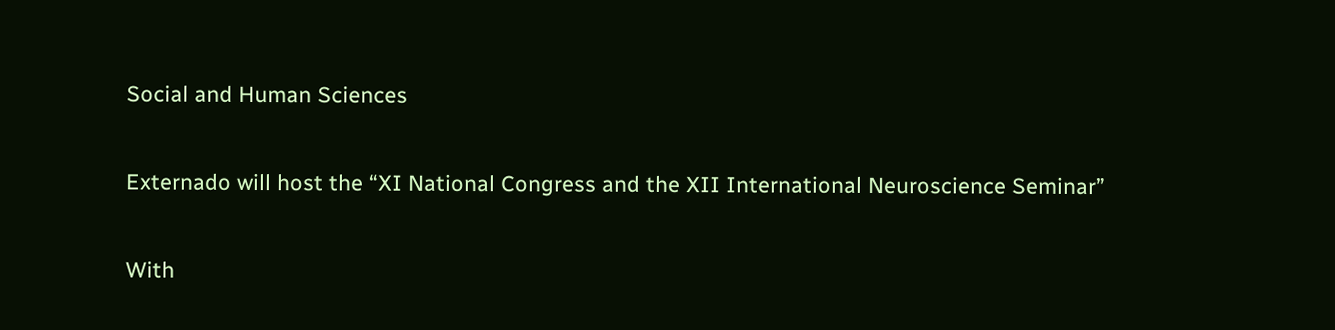Social and Human Sciences

Externado will host the “XI National Congress and the XII International Neuroscience Seminar”

With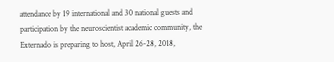attendance by 19 international and 30 national guests and participation by the neuroscientist academic community, the Externado is preparing to host, April 26-28, 2018,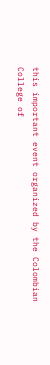this important event organized by the Colombian College of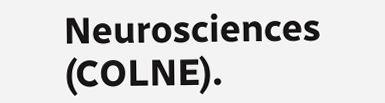Neurosciences (COLNE).